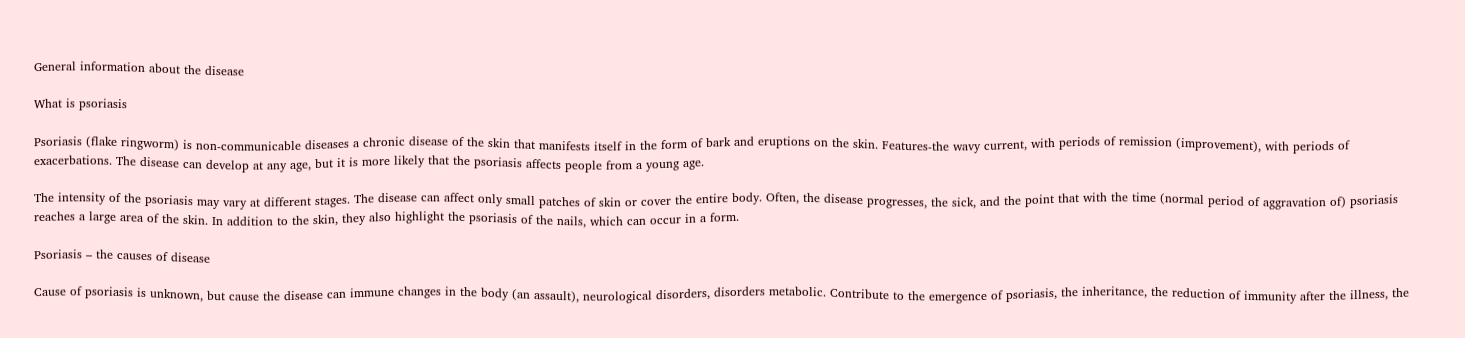General information about the disease

What is psoriasis

Psoriasis (flake ringworm) is non-communicable diseases a chronic disease of the skin that manifests itself in the form of bark and eruptions on the skin. Features-the wavy current, with periods of remission (improvement), with periods of exacerbations. The disease can develop at any age, but it is more likely that the psoriasis affects people from a young age.

The intensity of the psoriasis may vary at different stages. The disease can affect only small patches of skin or cover the entire body. Often, the disease progresses, the sick, and the point that with the time (normal period of aggravation of) psoriasis reaches a large area of the skin. In addition to the skin, they also highlight the psoriasis of the nails, which can occur in a form.

Psoriasis – the causes of disease

Cause of psoriasis is unknown, but cause the disease can immune changes in the body (an assault), neurological disorders, disorders metabolic. Contribute to the emergence of psoriasis, the inheritance, the reduction of immunity after the illness, the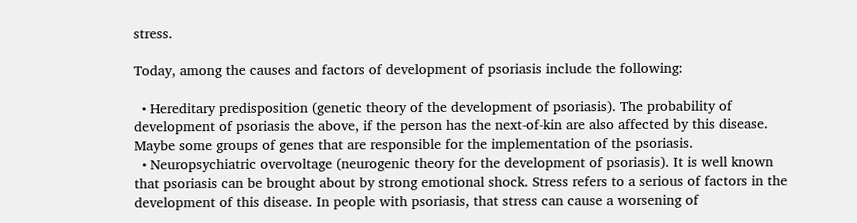stress.

Today, among the causes and factors of development of psoriasis include the following:

  • Hereditary predisposition (genetic theory of the development of psoriasis). The probability of development of psoriasis the above, if the person has the next-of-kin are also affected by this disease. Maybe some groups of genes that are responsible for the implementation of the psoriasis.
  • Neuropsychiatric overvoltage (neurogenic theory for the development of psoriasis). It is well known that psoriasis can be brought about by strong emotional shock. Stress refers to a serious of factors in the development of this disease. In people with psoriasis, that stress can cause a worsening of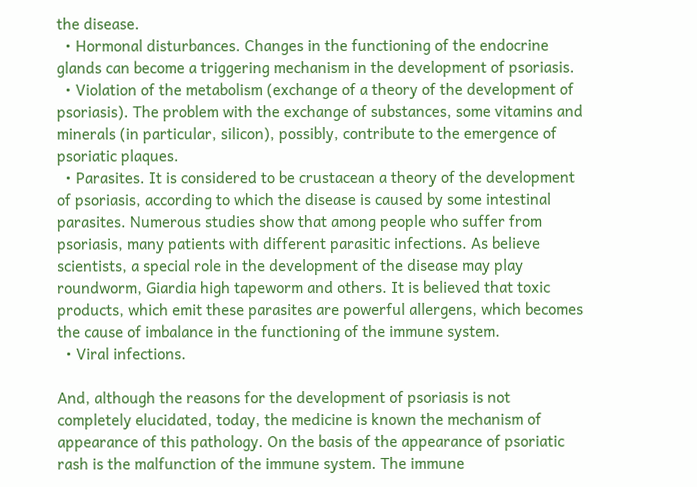the disease.
  • Hormonal disturbances. Changes in the functioning of the endocrine glands can become a triggering mechanism in the development of psoriasis.
  • Violation of the metabolism (exchange of a theory of the development of psoriasis). The problem with the exchange of substances, some vitamins and minerals (in particular, silicon), possibly, contribute to the emergence of psoriatic plaques.
  • Parasites. It is considered to be crustacean a theory of the development of psoriasis, according to which the disease is caused by some intestinal parasites. Numerous studies show that among people who suffer from psoriasis, many patients with different parasitic infections. As believe scientists, a special role in the development of the disease may play roundworm, Giardia high tapeworm and others. It is believed that toxic products, which emit these parasites are powerful allergens, which becomes the cause of imbalance in the functioning of the immune system.
  • Viral infections.

And, although the reasons for the development of psoriasis is not completely elucidated, today, the medicine is known the mechanism of appearance of this pathology. On the basis of the appearance of psoriatic rash is the malfunction of the immune system. The immune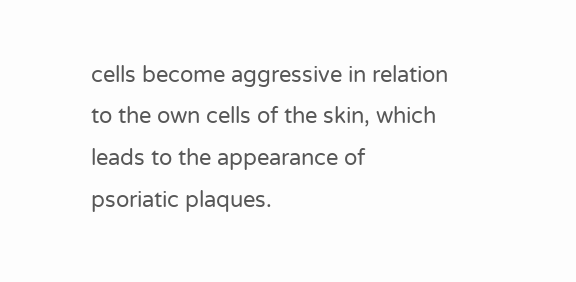cells become aggressive in relation to the own cells of the skin, which leads to the appearance of psoriatic plaques.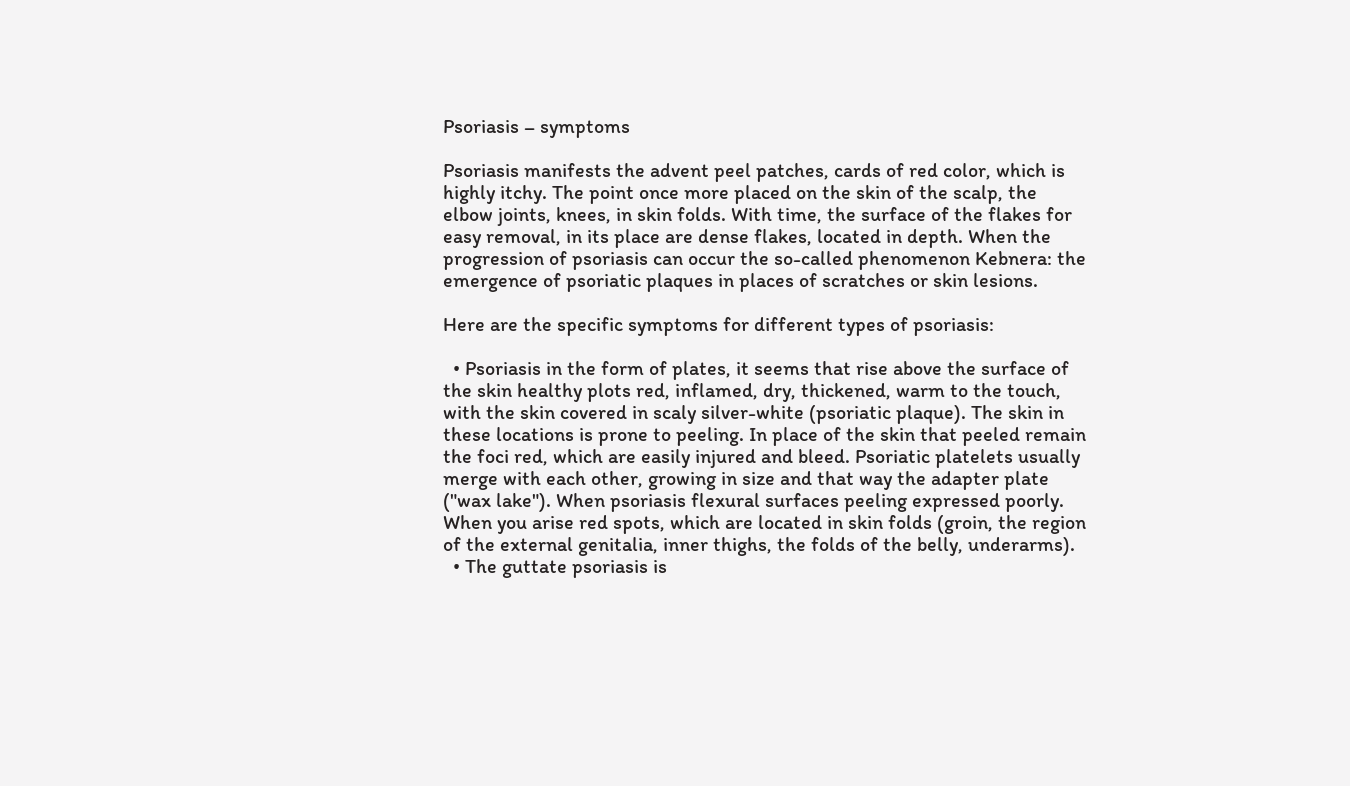Psoriasis – symptoms

Psoriasis manifests the advent peel patches, cards of red color, which is highly itchy. The point once more placed on the skin of the scalp, the elbow joints, knees, in skin folds. With time, the surface of the flakes for easy removal, in its place are dense flakes, located in depth. When the progression of psoriasis can occur the so-called phenomenon Kebnera: the emergence of psoriatic plaques in places of scratches or skin lesions.

Here are the specific symptoms for different types of psoriasis:

  • Psoriasis in the form of plates, it seems that rise above the surface of the skin healthy plots red, inflamed, dry, thickened, warm to the touch, with the skin covered in scaly silver-white (psoriatic plaque). The skin in these locations is prone to peeling. In place of the skin that peeled remain the foci red, which are easily injured and bleed. Psoriatic platelets usually merge with each other, growing in size and that way the adapter plate ("wax lake"). When psoriasis flexural surfaces peeling expressed poorly. When you arise red spots, which are located in skin folds (groin, the region of the external genitalia, inner thighs, the folds of the belly, underarms).
  • The guttate psoriasis is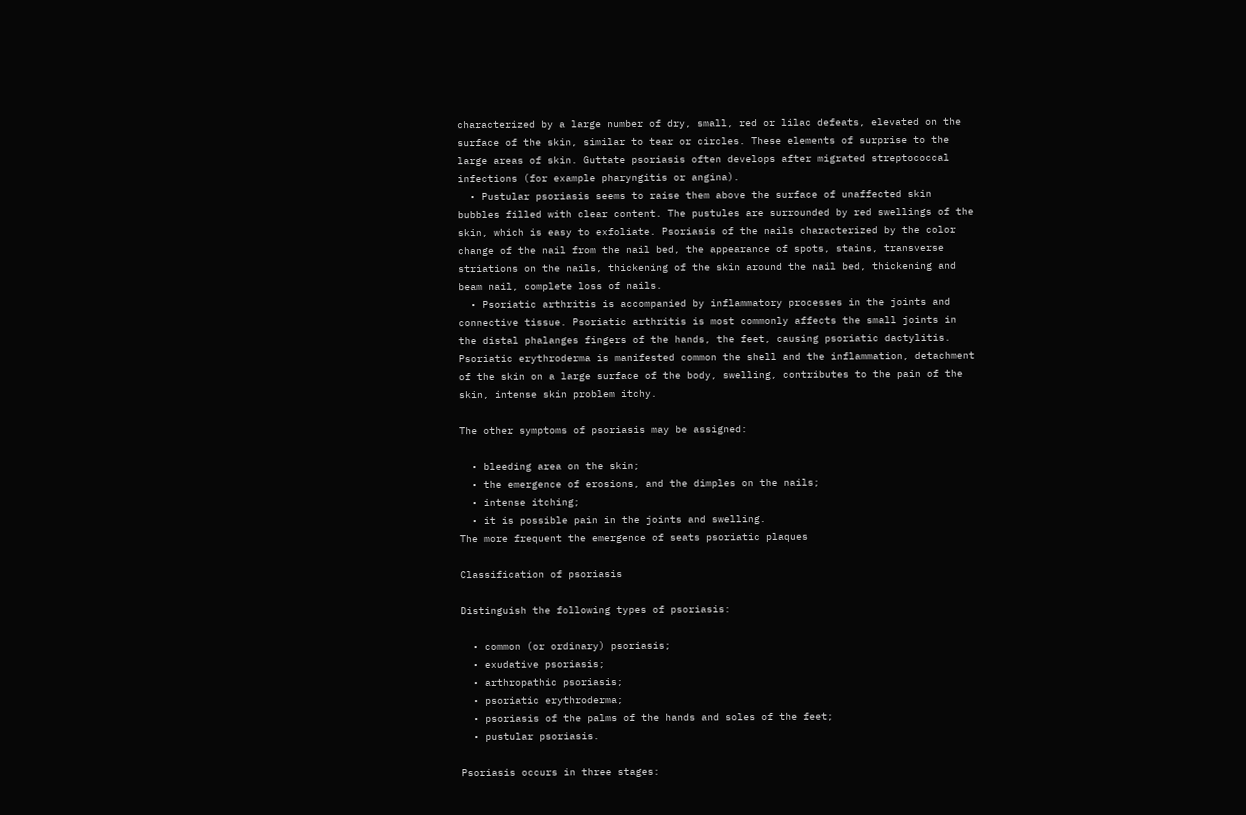characterized by a large number of dry, small, red or lilac defeats, elevated on the surface of the skin, similar to tear or circles. These elements of surprise to the large areas of skin. Guttate psoriasis often develops after migrated streptococcal infections (for example pharyngitis or angina).
  • Pustular psoriasis seems to raise them above the surface of unaffected skin bubbles filled with clear content. The pustules are surrounded by red swellings of the skin, which is easy to exfoliate. Psoriasis of the nails characterized by the color change of the nail from the nail bed, the appearance of spots, stains, transverse striations on the nails, thickening of the skin around the nail bed, thickening and beam nail, complete loss of nails.
  • Psoriatic arthritis is accompanied by inflammatory processes in the joints and connective tissue. Psoriatic arthritis is most commonly affects the small joints in the distal phalanges fingers of the hands, the feet, causing psoriatic dactylitis. Psoriatic erythroderma is manifested common the shell and the inflammation, detachment of the skin on a large surface of the body, swelling, contributes to the pain of the skin, intense skin problem itchy.

The other symptoms of psoriasis may be assigned:

  • bleeding area on the skin;
  • the emergence of erosions, and the dimples on the nails;
  • intense itching;
  • it is possible pain in the joints and swelling.
The more frequent the emergence of seats psoriatic plaques

Classification of psoriasis

Distinguish the following types of psoriasis:

  • common (or ordinary) psoriasis;
  • exudative psoriasis;
  • arthropathic psoriasis;
  • psoriatic erythroderma;
  • psoriasis of the palms of the hands and soles of the feet;
  • pustular psoriasis.

Psoriasis occurs in three stages: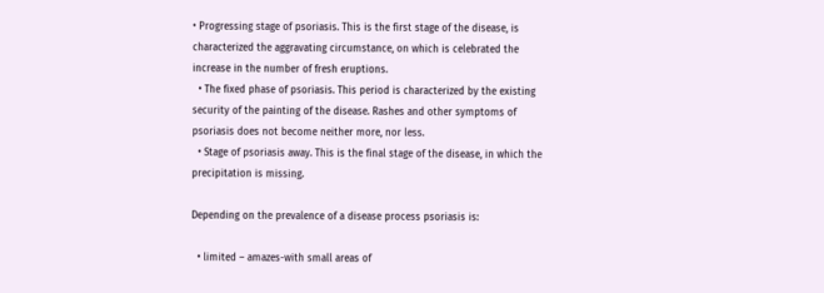• Progressing stage of psoriasis. This is the first stage of the disease, is characterized the aggravating circumstance, on which is celebrated the increase in the number of fresh eruptions.
  • The fixed phase of psoriasis. This period is characterized by the existing security of the painting of the disease. Rashes and other symptoms of psoriasis does not become neither more, nor less.
  • Stage of psoriasis away. This is the final stage of the disease, in which the precipitation is missing.

Depending on the prevalence of a disease process psoriasis is:

  • limited – amazes-with small areas of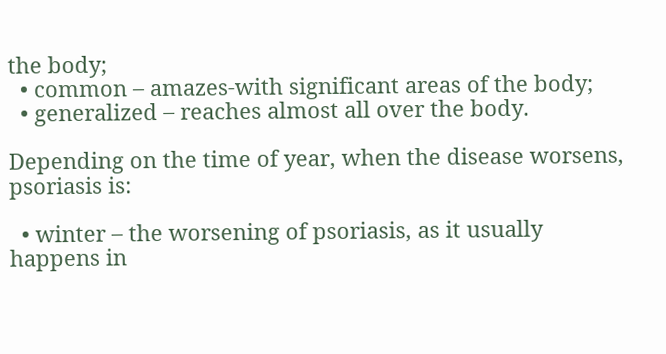the body;
  • common – amazes-with significant areas of the body;
  • generalized – reaches almost all over the body.

Depending on the time of year, when the disease worsens, psoriasis is:

  • winter – the worsening of psoriasis, as it usually happens in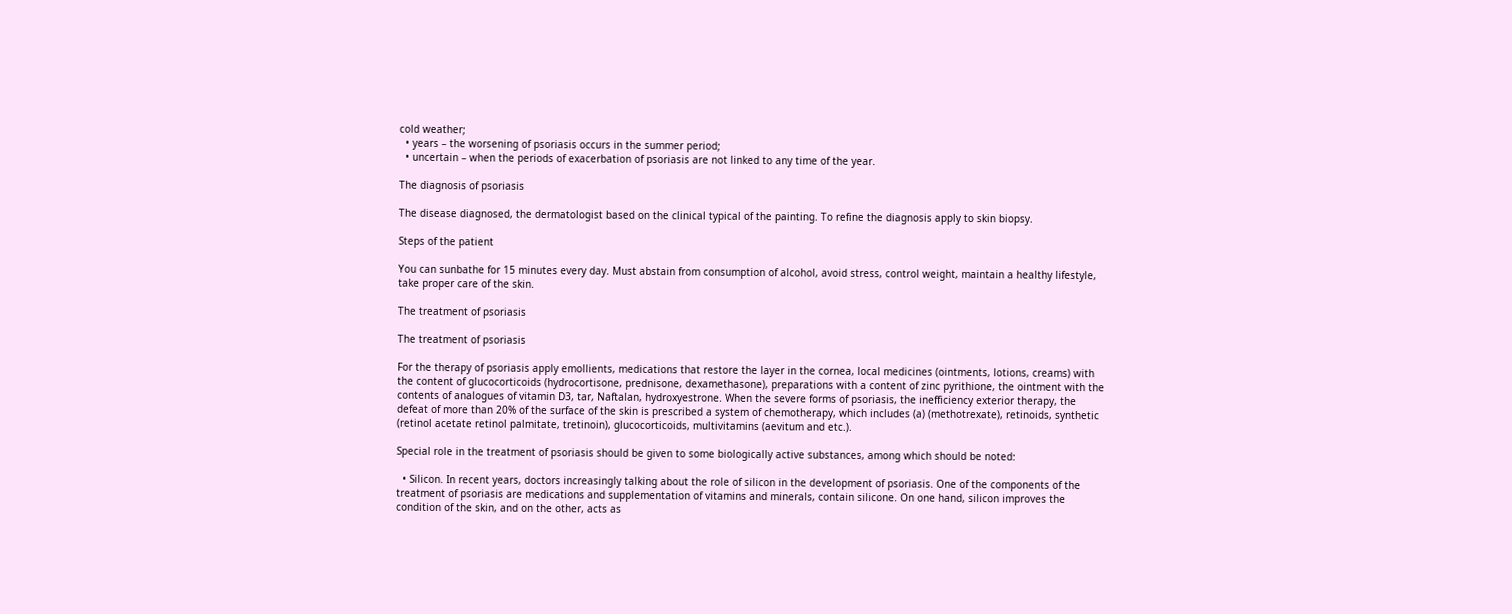cold weather;
  • years – the worsening of psoriasis occurs in the summer period;
  • uncertain – when the periods of exacerbation of psoriasis are not linked to any time of the year.

The diagnosis of psoriasis

The disease diagnosed, the dermatologist based on the clinical typical of the painting. To refine the diagnosis apply to skin biopsy.

Steps of the patient

You can sunbathe for 15 minutes every day. Must abstain from consumption of alcohol, avoid stress, control weight, maintain a healthy lifestyle, take proper care of the skin.

The treatment of psoriasis

The treatment of psoriasis

For the therapy of psoriasis apply emollients, medications that restore the layer in the cornea, local medicines (ointments, lotions, creams) with the content of glucocorticoids (hydrocortisone, prednisone, dexamethasone), preparations with a content of zinc pyrithione, the ointment with the contents of analogues of vitamin D3, tar, Naftalan, hydroxyestrone. When the severe forms of psoriasis, the inefficiency exterior therapy, the defeat of more than 20% of the surface of the skin is prescribed a system of chemotherapy, which includes (a) (methotrexate), retinoids, synthetic (retinol acetate retinol palmitate, tretinoin), glucocorticoids, multivitamins (aevitum and etc.).

Special role in the treatment of psoriasis should be given to some biologically active substances, among which should be noted:

  • Silicon. In recent years, doctors increasingly talking about the role of silicon in the development of psoriasis. One of the components of the treatment of psoriasis are medications and supplementation of vitamins and minerals, contain silicone. On one hand, silicon improves the condition of the skin, and on the other, acts as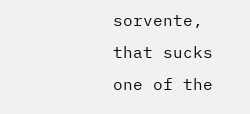sorvente, that sucks one of the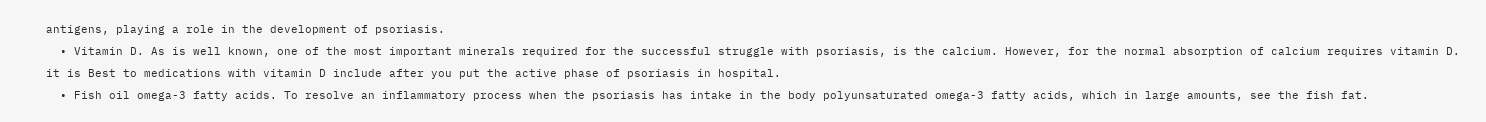antigens, playing a role in the development of psoriasis.
  • Vitamin D. As is well known, one of the most important minerals required for the successful struggle with psoriasis, is the calcium. However, for the normal absorption of calcium requires vitamin D. it is Best to medications with vitamin D include after you put the active phase of psoriasis in hospital.
  • Fish oil omega-3 fatty acids. To resolve an inflammatory process when the psoriasis has intake in the body polyunsaturated omega-3 fatty acids, which in large amounts, see the fish fat.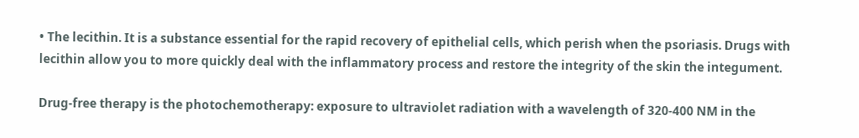• The lecithin. It is a substance essential for the rapid recovery of epithelial cells, which perish when the psoriasis. Drugs with lecithin allow you to more quickly deal with the inflammatory process and restore the integrity of the skin the integument.

Drug-free therapy is the photochemotherapy: exposure to ultraviolet radiation with a wavelength of 320-400 NM in the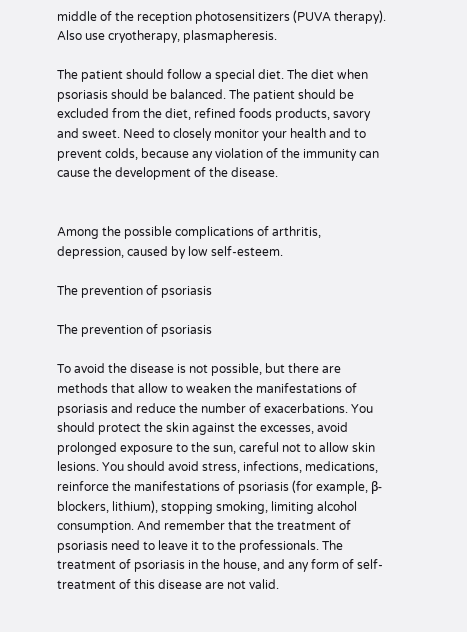middle of the reception photosensitizers (PUVA therapy). Also use cryotherapy, plasmapheresis.

The patient should follow a special diet. The diet when psoriasis should be balanced. The patient should be excluded from the diet, refined foods products, savory and sweet. Need to closely monitor your health and to prevent colds, because any violation of the immunity can cause the development of the disease.


Among the possible complications of arthritis, depression, caused by low self-esteem.

The prevention of psoriasis

The prevention of psoriasis

To avoid the disease is not possible, but there are methods that allow to weaken the manifestations of psoriasis and reduce the number of exacerbations. You should protect the skin against the excesses, avoid prolonged exposure to the sun, careful not to allow skin lesions. You should avoid stress, infections, medications, reinforce the manifestations of psoriasis (for example, β-blockers, lithium), stopping smoking, limiting alcohol consumption. And remember that the treatment of psoriasis need to leave it to the professionals. The treatment of psoriasis in the house, and any form of self-treatment of this disease are not valid.